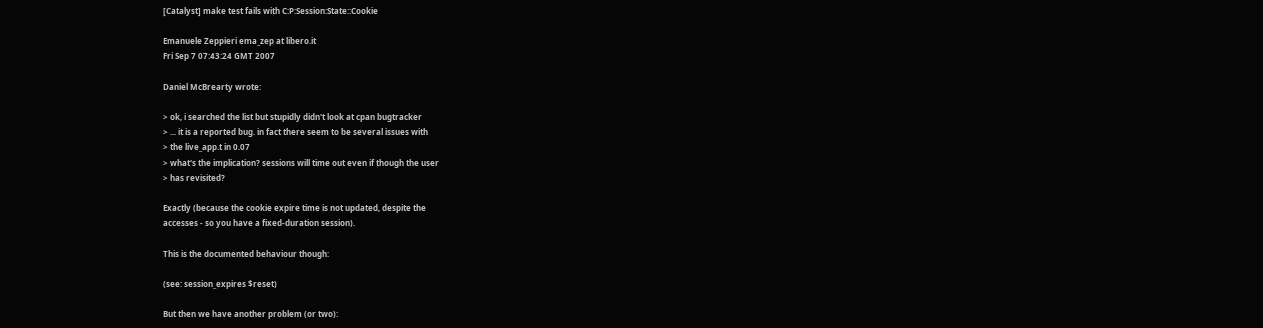[Catalyst] make test fails with C:P:Session:State::Cookie

Emanuele Zeppieri ema_zep at libero.it
Fri Sep 7 07:43:24 GMT 2007

Daniel McBrearty wrote:

> ok, i searched the list but stupidly didn't look at cpan bugtracker
> ... it is a reported bug. in fact there seem to be several issues with
> the live_app.t in 0.07
> what's the implication? sessions will time out even if though the user
> has revisited?

Exactly (because the cookie expire time is not updated, despite the
accesses - so you have a fixed-duration session).

This is the documented behaviour though:

(see: session_expires $reset)

But then we have another problem (or two):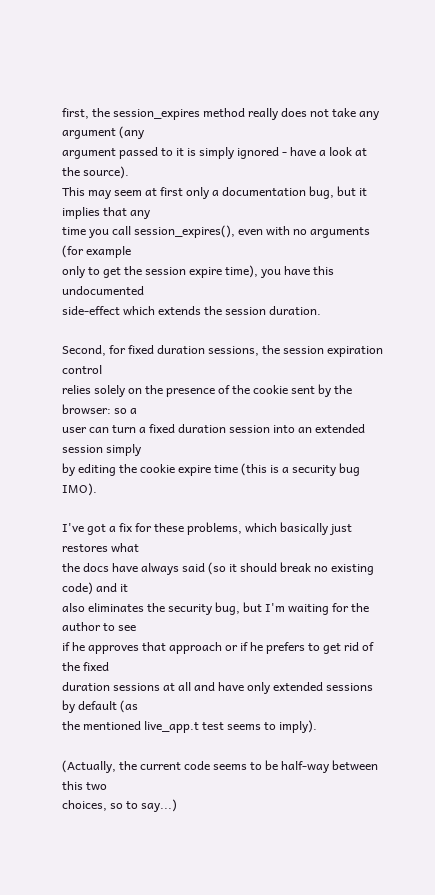first, the session_expires method really does not take any argument (any
argument passed to it is simply ignored - have a look at the source).
This may seem at first only a documentation bug, but it implies that any
time you call session_expires(), even with no arguments (for example
only to get the session expire time), you have this undocumented
side-effect which extends the session duration.

Second, for fixed duration sessions, the session expiration control
relies solely on the presence of the cookie sent by the browser: so a
user can turn a fixed duration session into an extended session simply
by editing the cookie expire time (this is a security bug IMO).

I've got a fix for these problems, which basically just restores what
the docs have always said (so it should break no existing code) and it
also eliminates the security bug, but I'm waiting for the author to see
if he approves that approach or if he prefers to get rid of the fixed
duration sessions at all and have only extended sessions by default (as
the mentioned live_app.t test seems to imply).

(Actually, the current code seems to be half-way between this two
choices, so to say...)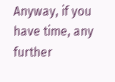Anyway, if you have time, any further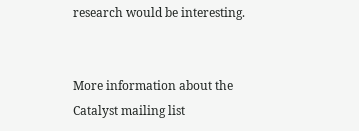research would be interesting.


More information about the Catalyst mailing list